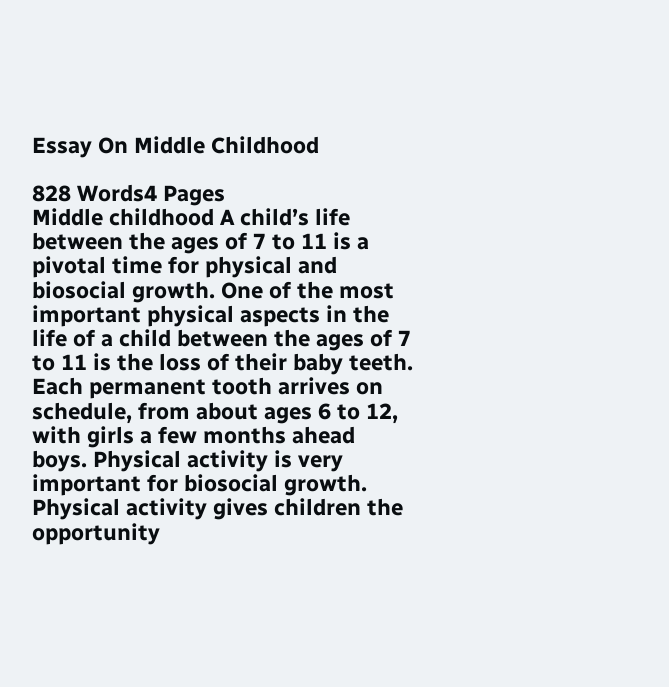Essay On Middle Childhood

828 Words4 Pages
Middle childhood A child’s life between the ages of 7 to 11 is a pivotal time for physical and biosocial growth. One of the most important physical aspects in the life of a child between the ages of 7 to 11 is the loss of their baby teeth. Each permanent tooth arrives on schedule, from about ages 6 to 12, with girls a few months ahead boys. Physical activity is very important for biosocial growth. Physical activity gives children the opportunity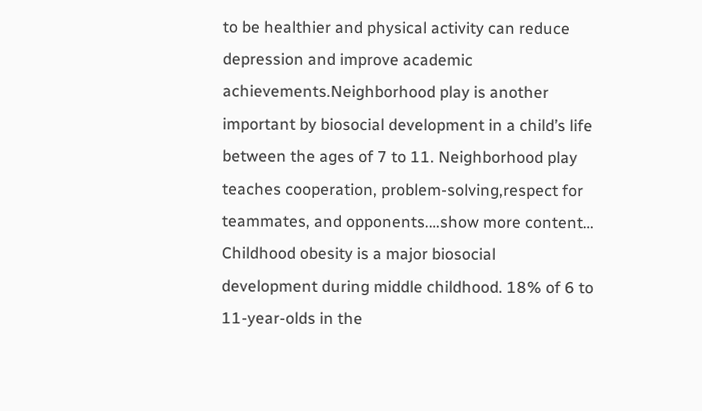to be healthier and physical activity can reduce depression and improve academic achievements.Neighborhood play is another important by biosocial development in a child’s life between the ages of 7 to 11. Neighborhood play teaches cooperation, problem-solving,respect for teammates, and opponents.…show more content…
Childhood obesity is a major biosocial development during middle childhood. 18% of 6 to 11-year-olds in the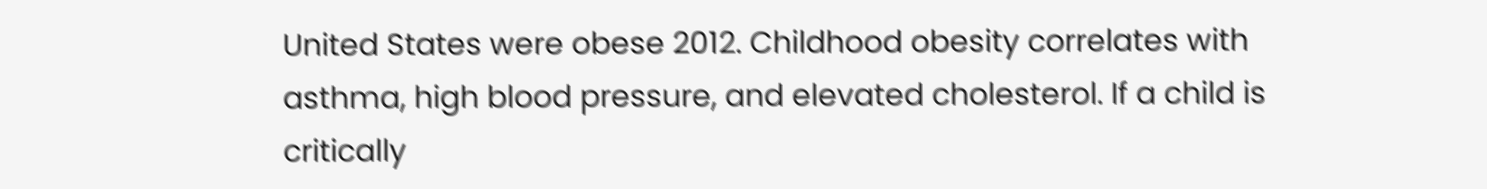United States were obese 2012. Childhood obesity correlates with asthma, high blood pressure, and elevated cholesterol. If a child is critically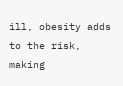ill, obesity adds to the risk, making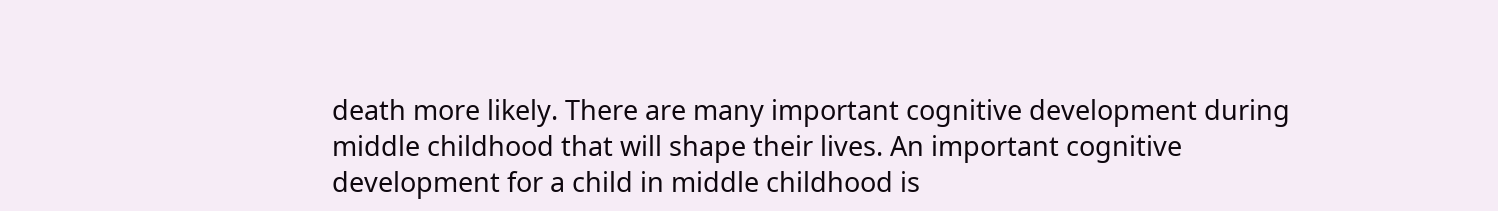death more likely. There are many important cognitive development during middle childhood that will shape their lives. An important cognitive development for a child in middle childhood is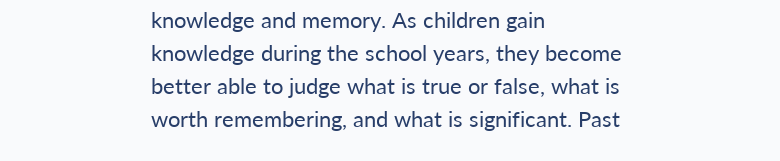knowledge and memory. As children gain knowledge during the school years, they become better able to judge what is true or false, what is worth remembering, and what is significant. Past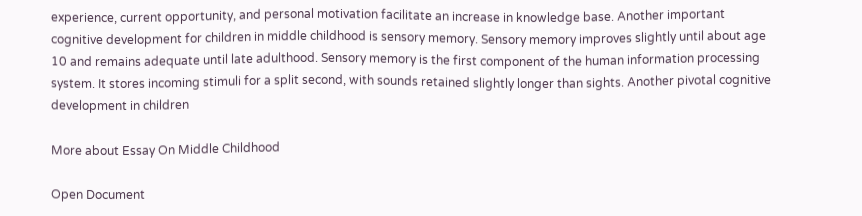experience, current opportunity, and personal motivation facilitate an increase in knowledge base. Another important cognitive development for children in middle childhood is sensory memory. Sensory memory improves slightly until about age 10 and remains adequate until late adulthood. Sensory memory is the first component of the human information processing system. It stores incoming stimuli for a split second, with sounds retained slightly longer than sights. Another pivotal cognitive development in children

More about Essay On Middle Childhood

Open Document